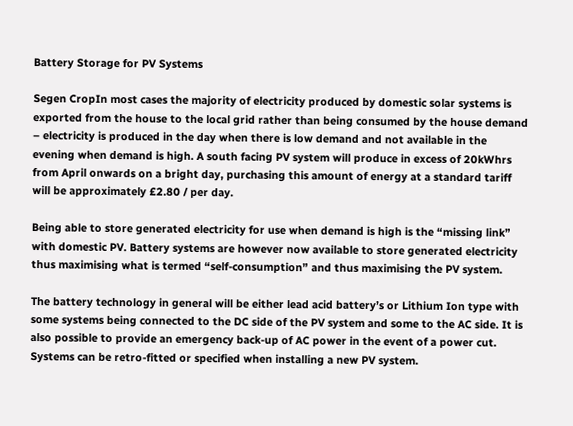Battery Storage for PV Systems

Segen CropIn most cases the majority of electricity produced by domestic solar systems is exported from the house to the local grid rather than being consumed by the house demand – electricity is produced in the day when there is low demand and not available in the evening when demand is high. A south facing PV system will produce in excess of 20kWhrs from April onwards on a bright day, purchasing this amount of energy at a standard tariff will be approximately £2.80 / per day.

Being able to store generated electricity for use when demand is high is the “missing link” with domestic PV. Battery systems are however now available to store generated electricity thus maximising what is termed “self-consumption” and thus maximising the PV system.

The battery technology in general will be either lead acid battery’s or Lithium Ion type with some systems being connected to the DC side of the PV system and some to the AC side. It is also possible to provide an emergency back-up of AC power in the event of a power cut. Systems can be retro-fitted or specified when installing a new PV system.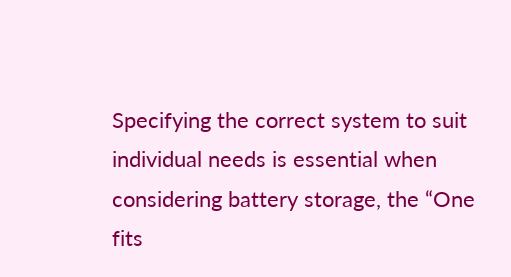Specifying the correct system to suit individual needs is essential when considering battery storage, the “One fits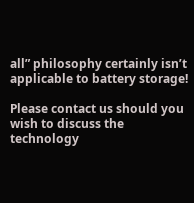all” philosophy certainly isn’t applicable to battery storage!

Please contact us should you wish to discuss the technology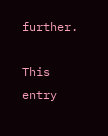further.

This entry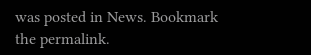was posted in News. Bookmark the permalink.